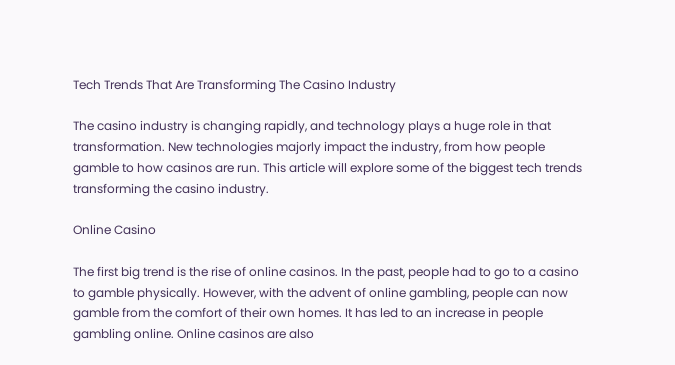Tech Trends That Are Transforming The Casino Industry

The casino industry is changing rapidly, and technology plays a huge role in that transformation. New technologies majorly impact the industry, from how people gamble to how casinos are run. This article will explore some of the biggest tech trends transforming the casino industry.

Online Casino

The first big trend is the rise of online casinos. In the past, people had to go to a casino to gamble physically. However, with the advent of online gambling, people can now gamble from the comfort of their own homes. It has led to an increase in people gambling online. Online casinos are also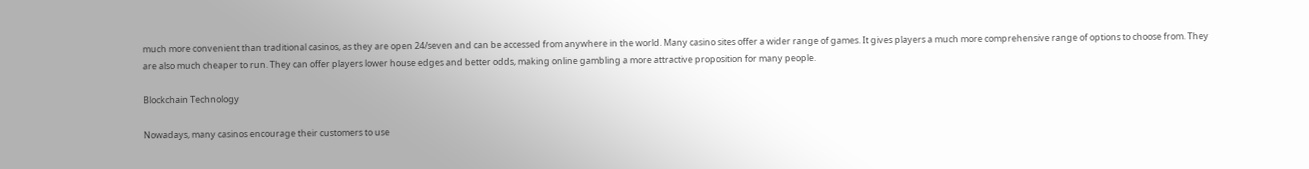much more convenient than traditional casinos, as they are open 24/seven and can be accessed from anywhere in the world. Many casino sites offer a wider range of games. It gives players a much more comprehensive range of options to choose from. They are also much cheaper to run. They can offer players lower house edges and better odds, making online gambling a more attractive proposition for many people.

Blockchain Technology

Nowadays, many casinos encourage their customers to use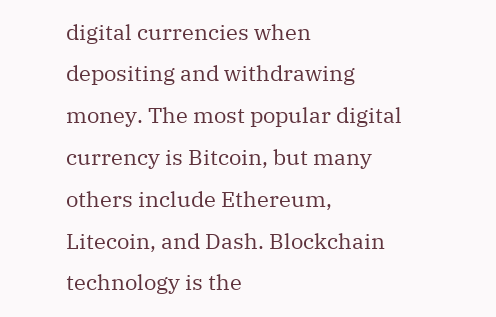digital currencies when depositing and withdrawing money. The most popular digital currency is Bitcoin, but many others include Ethereum, Litecoin, and Dash. Blockchain technology is the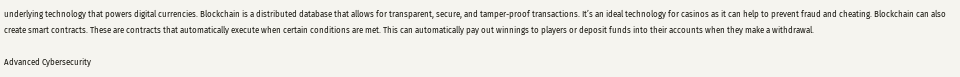underlying technology that powers digital currencies. Blockchain is a distributed database that allows for transparent, secure, and tamper-proof transactions. It’s an ideal technology for casinos as it can help to prevent fraud and cheating. Blockchain can also create smart contracts. These are contracts that automatically execute when certain conditions are met. This can automatically pay out winnings to players or deposit funds into their accounts when they make a withdrawal.

Advanced Cybersecurity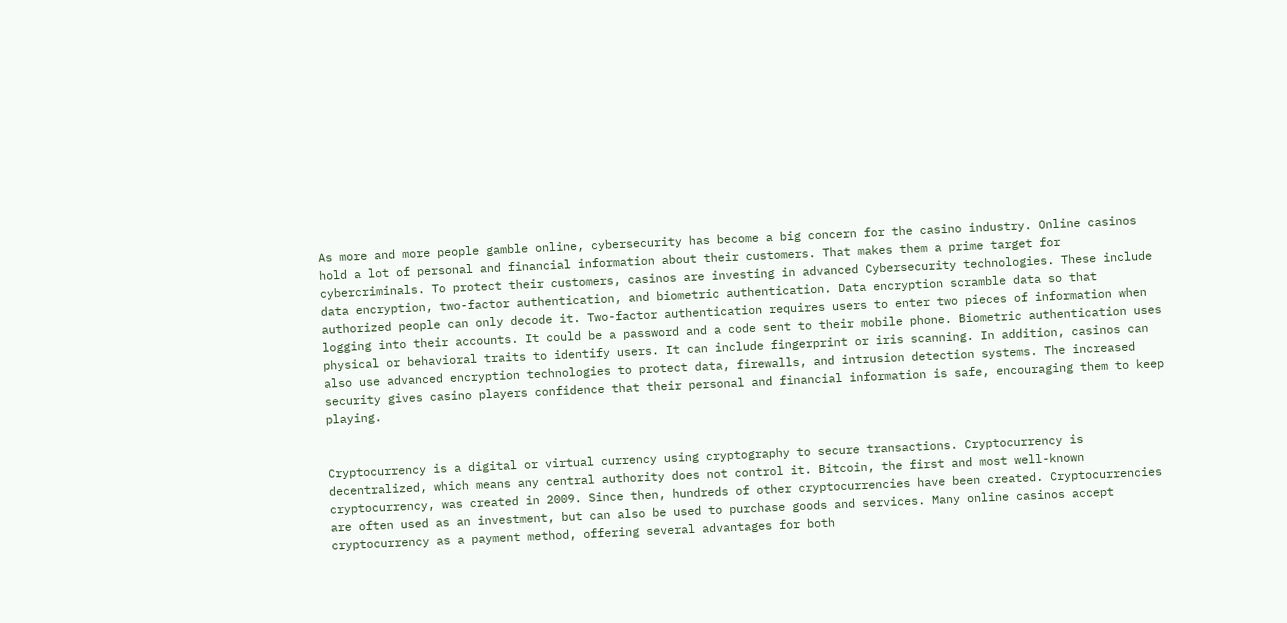As more and more people gamble online, cybersecurity has become a big concern for the casino industry. Online casinos hold a lot of personal and financial information about their customers. That makes them a prime target for cybercriminals. To protect their customers, casinos are investing in advanced Cybersecurity technologies. These include data encryption, two-factor authentication, and biometric authentication. Data encryption scramble data so that authorized people can only decode it. Two-factor authentication requires users to enter two pieces of information when logging into their accounts. It could be a password and a code sent to their mobile phone. Biometric authentication uses physical or behavioral traits to identify users. It can include fingerprint or iris scanning. In addition, casinos can also use advanced encryption technologies to protect data, firewalls, and intrusion detection systems. The increased security gives casino players confidence that their personal and financial information is safe, encouraging them to keep playing.


Cryptocurrency is a digital or virtual currency using cryptography to secure transactions. Cryptocurrency is decentralized, which means any central authority does not control it. Bitcoin, the first and most well-known cryptocurrency, was created in 2009. Since then, hundreds of other cryptocurrencies have been created. Cryptocurrencies are often used as an investment, but can also be used to purchase goods and services. Many online casinos accept cryptocurrency as a payment method, offering several advantages for both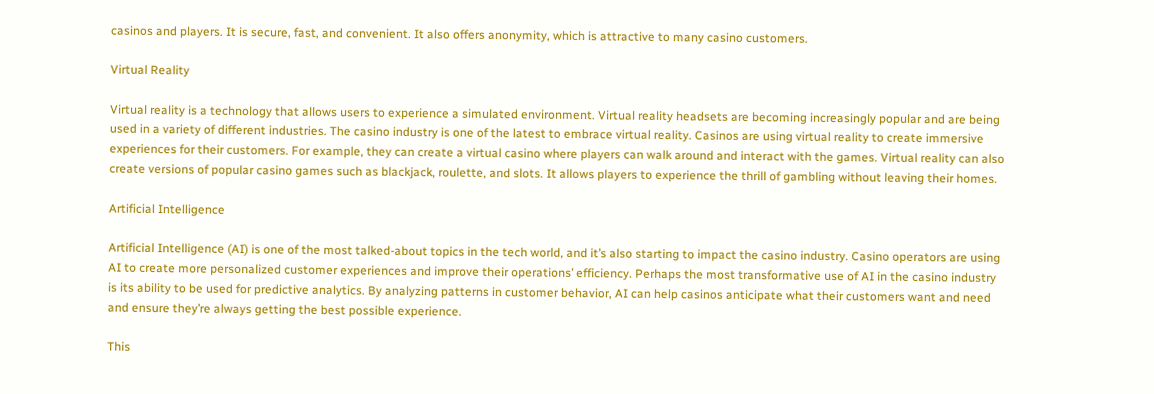casinos and players. It is secure, fast, and convenient. It also offers anonymity, which is attractive to many casino customers.

Virtual Reality

Virtual reality is a technology that allows users to experience a simulated environment. Virtual reality headsets are becoming increasingly popular and are being used in a variety of different industries. The casino industry is one of the latest to embrace virtual reality. Casinos are using virtual reality to create immersive experiences for their customers. For example, they can create a virtual casino where players can walk around and interact with the games. Virtual reality can also create versions of popular casino games such as blackjack, roulette, and slots. It allows players to experience the thrill of gambling without leaving their homes.

Artificial Intelligence

Artificial Intelligence (AI) is one of the most talked-about topics in the tech world, and it’s also starting to impact the casino industry. Casino operators are using AI to create more personalized customer experiences and improve their operations’ efficiency. Perhaps the most transformative use of AI in the casino industry is its ability to be used for predictive analytics. By analyzing patterns in customer behavior, AI can help casinos anticipate what their customers want and need and ensure they’re always getting the best possible experience.

This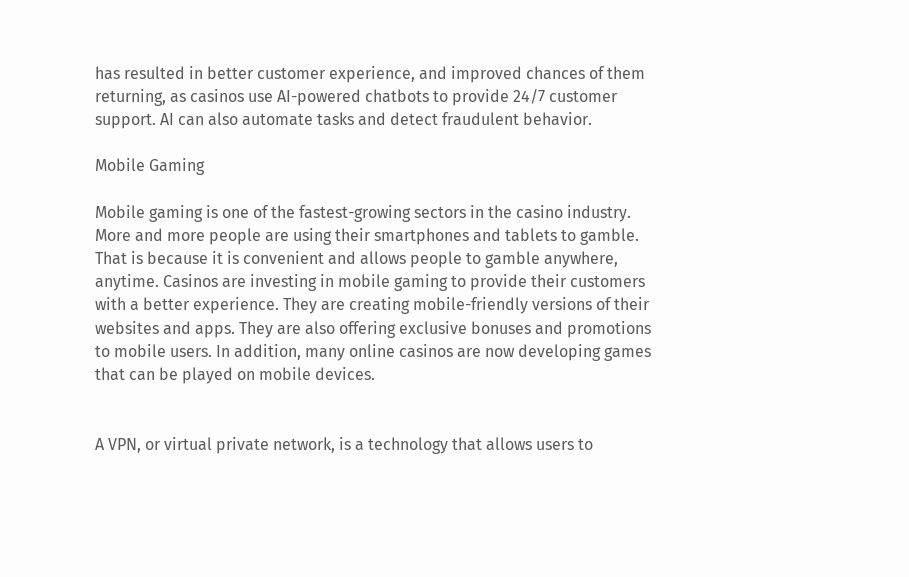has resulted in better customer experience, and improved chances of them returning, as casinos use AI-powered chatbots to provide 24/7 customer support. AI can also automate tasks and detect fraudulent behavior.

Mobile Gaming

Mobile gaming is one of the fastest-growing sectors in the casino industry. More and more people are using their smartphones and tablets to gamble. That is because it is convenient and allows people to gamble anywhere, anytime. Casinos are investing in mobile gaming to provide their customers with a better experience. They are creating mobile-friendly versions of their websites and apps. They are also offering exclusive bonuses and promotions to mobile users. In addition, many online casinos are now developing games that can be played on mobile devices.


A VPN, or virtual private network, is a technology that allows users to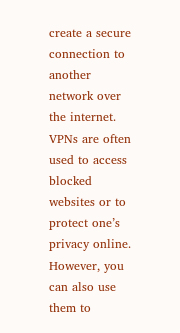create a secure connection to another network over the internet. VPNs are often used to access blocked websites or to protect one’s privacy online. However, you can also use them to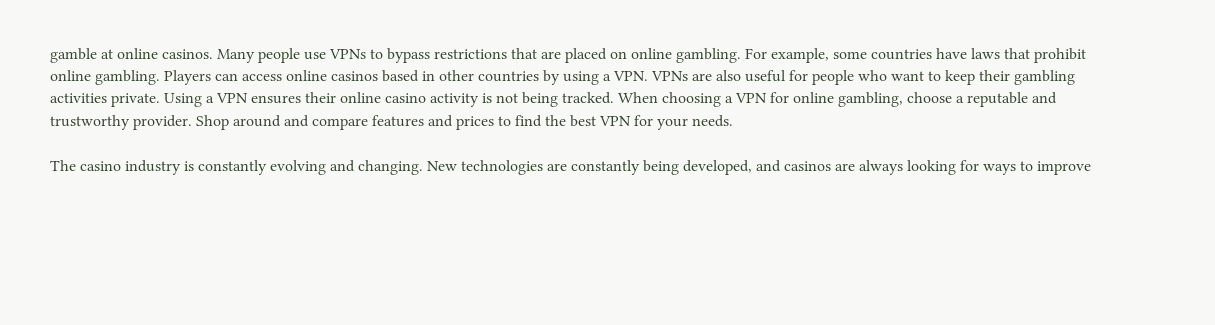gamble at online casinos. Many people use VPNs to bypass restrictions that are placed on online gambling. For example, some countries have laws that prohibit online gambling. Players can access online casinos based in other countries by using a VPN. VPNs are also useful for people who want to keep their gambling activities private. Using a VPN ensures their online casino activity is not being tracked. When choosing a VPN for online gambling, choose a reputable and trustworthy provider. Shop around and compare features and prices to find the best VPN for your needs.

The casino industry is constantly evolving and changing. New technologies are constantly being developed, and casinos are always looking for ways to improve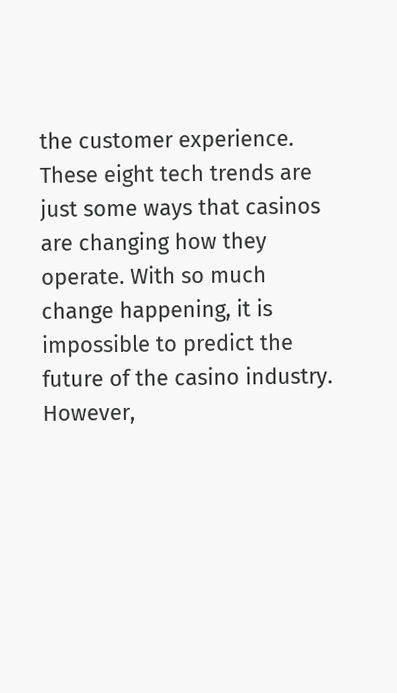the customer experience. These eight tech trends are just some ways that casinos are changing how they operate. With so much change happening, it is impossible to predict the future of the casino industry. However,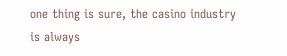one thing is sure, the casino industry is always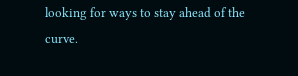looking for ways to stay ahead of the curve.